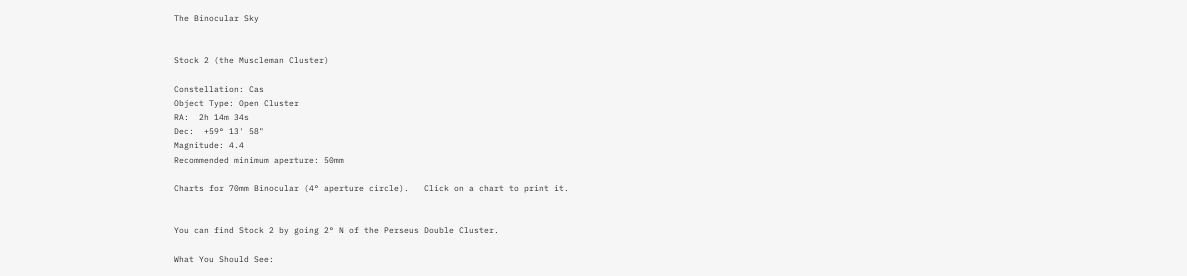The Binocular Sky


Stock 2 (the Muscleman Cluster)

Constellation: Cas
Object Type: Open Cluster
RA:  2h 14m 34s
Dec:  +59° 13' 58"
Magnitude: 4.4
Recommended minimum aperture: 50mm

Charts for 70mm Binocular (4° aperture circle).   Click on a chart to print it.


You can find Stock 2 by going 2° N of the Perseus Double Cluster.

What You Should See: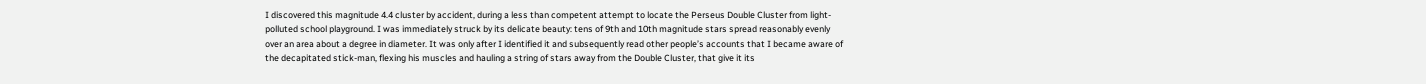I discovered this magnitude 4.4 cluster by accident, during a less than competent attempt to locate the Perseus Double Cluster from light-polluted school playground. I was immediately struck by its delicate beauty: tens of 9th and 10th magnitude stars spread reasonably evenly over an area about a degree in diameter. It was only after I identified it and subsequently read other people’s accounts that I became aware of the decapitated stick-man, flexing his muscles and hauling a string of stars away from the Double Cluster, that give it its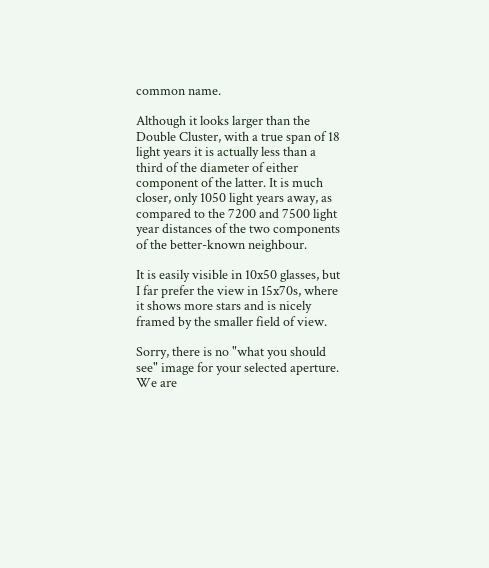common name.

Although it looks larger than the Double Cluster, with a true span of 18 light years it is actually less than a third of the diameter of either component of the latter. It is much closer, only 1050 light years away, as compared to the 7200 and 7500 light year distances of the two components of the better-known neighbour.

It is easily visible in 10x50 glasses, but I far prefer the view in 15x70s, where it shows more stars and is nicely framed by the smaller field of view.

Sorry, there is no "what you should see" image for your selected aperture.
We are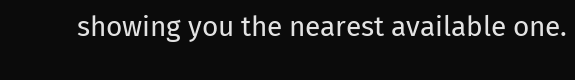showing you the nearest available one.